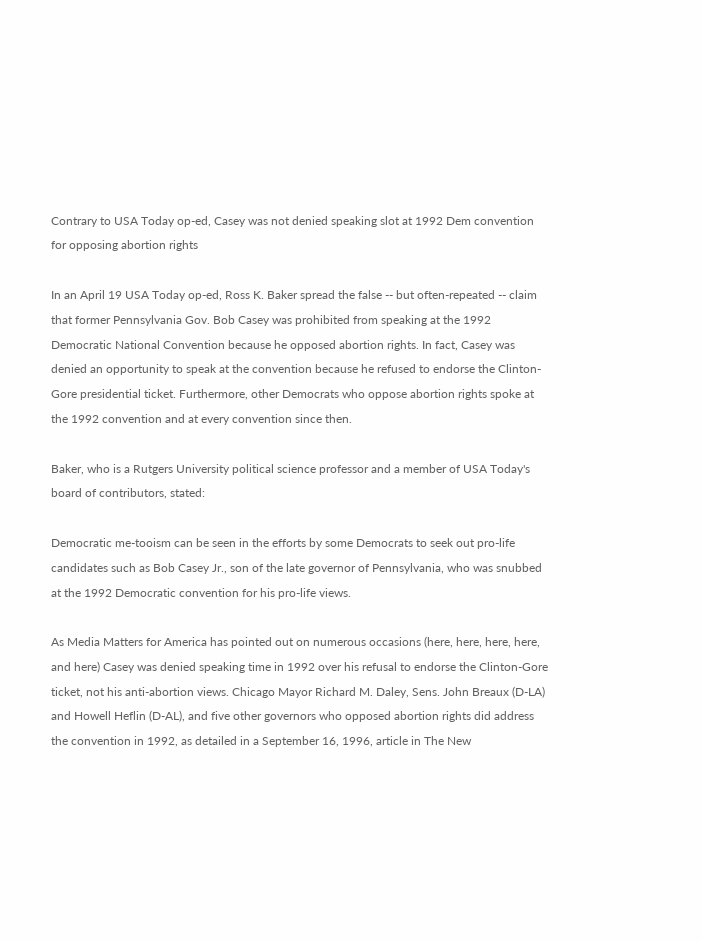Contrary to USA Today op-ed, Casey was not denied speaking slot at 1992 Dem convention for opposing abortion rights

In an April 19 USA Today op-ed, Ross K. Baker spread the false -- but often-repeated -- claim that former Pennsylvania Gov. Bob Casey was prohibited from speaking at the 1992 Democratic National Convention because he opposed abortion rights. In fact, Casey was denied an opportunity to speak at the convention because he refused to endorse the Clinton-Gore presidential ticket. Furthermore, other Democrats who oppose abortion rights spoke at the 1992 convention and at every convention since then.

Baker, who is a Rutgers University political science professor and a member of USA Today's board of contributors, stated:

Democratic me-tooism can be seen in the efforts by some Democrats to seek out pro-life candidates such as Bob Casey Jr., son of the late governor of Pennsylvania, who was snubbed at the 1992 Democratic convention for his pro-life views.

As Media Matters for America has pointed out on numerous occasions (here, here, here, here, and here) Casey was denied speaking time in 1992 over his refusal to endorse the Clinton-Gore ticket, not his anti-abortion views. Chicago Mayor Richard M. Daley, Sens. John Breaux (D-LA) and Howell Heflin (D-AL), and five other governors who opposed abortion rights did address the convention in 1992, as detailed in a September 16, 1996, article in The New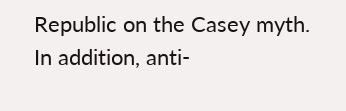Republic on the Casey myth. In addition, anti-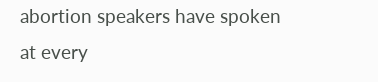abortion speakers have spoken at every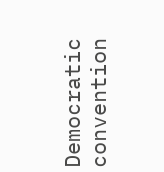Democratic convention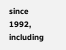since 1992, including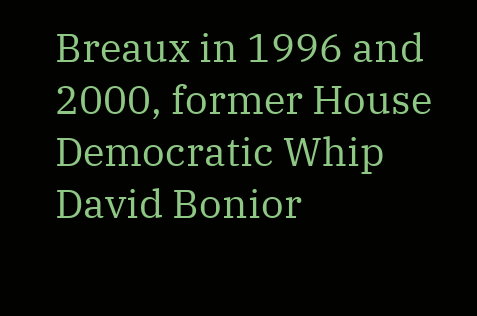Breaux in 1996 and 2000, former House Democratic Whip David Bonior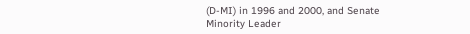(D-MI) in 1996 and 2000, and Senate Minority Leader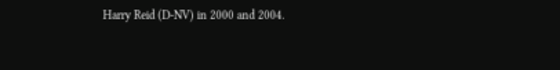Harry Reid (D-NV) in 2000 and 2004.